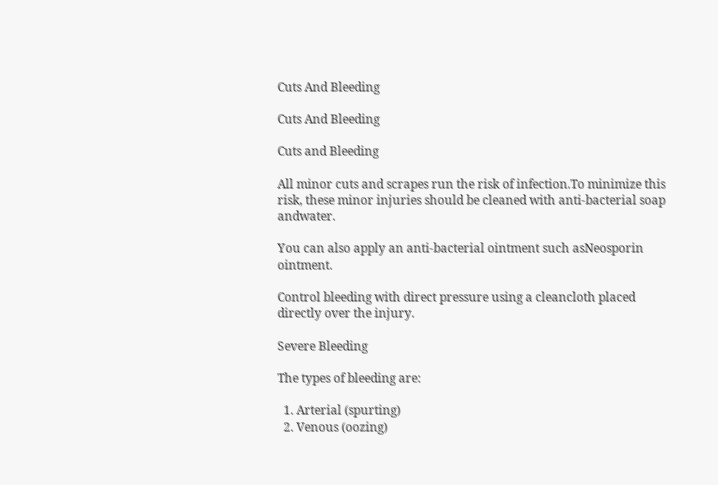Cuts And Bleeding

Cuts And Bleeding

Cuts and Bleeding

All minor cuts and scrapes run the risk of infection.To minimize this risk, these minor injuries should be cleaned with anti-bacterial soap andwater.

You can also apply an anti-bacterial ointment such asNeosporin ointment.

Control bleeding with direct pressure using a cleancloth placed directly over the injury.

Severe Bleeding

The types of bleeding are:

  1. Arterial (spurting)
  2. Venous (oozing)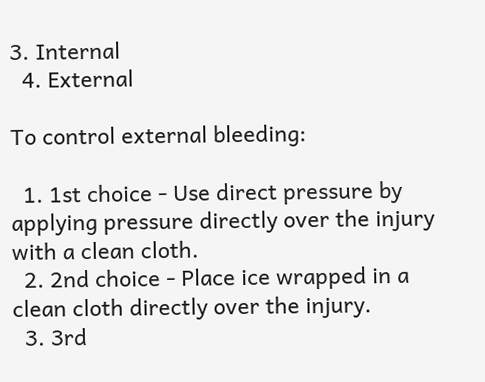3. Internal
  4. External

To control external bleeding:

  1. 1st choice - Use direct pressure by applying pressure directly over the injury with a clean cloth.
  2. 2nd choice - Place ice wrapped in a clean cloth directly over the injury.
  3. 3rd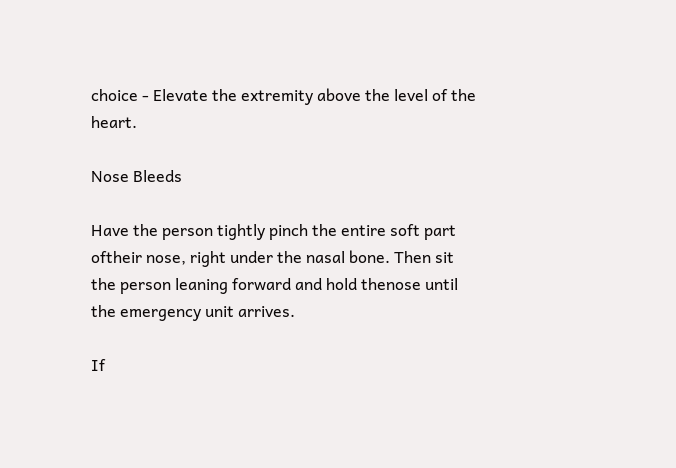choice - Elevate the extremity above the level of the heart.

Nose Bleeds

Have the person tightly pinch the entire soft part oftheir nose, right under the nasal bone. Then sit the person leaning forward and hold thenose until the emergency unit arrives.

If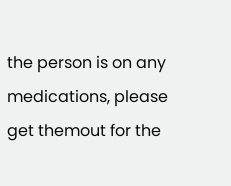the person is on any medications, please get themout for the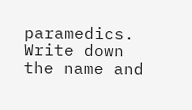paramedics. Write down the name and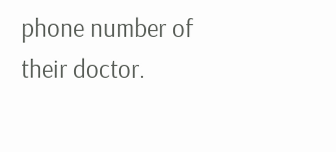phone number of their doctor.